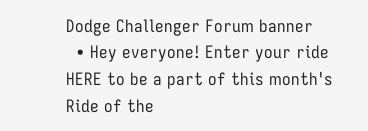Dodge Challenger Forum banner
  • Hey everyone! Enter your ride HERE to be a part of this month's Ride of the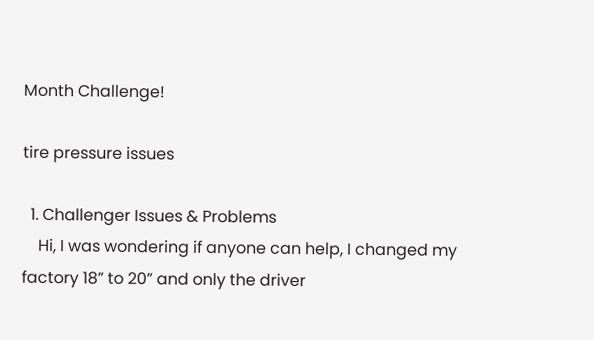Month Challenge!

tire pressure issues

  1. Challenger Issues & Problems
    Hi, I was wondering if anyone can help, I changed my factory 18” to 20” and only the driver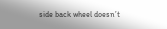side back wheel doesn’t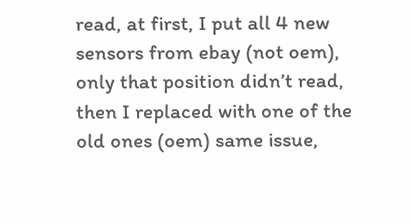read, at first, I put all 4 new sensors from ebay (not oem), only that position didn’t read, then I replaced with one of the old ones (oem) same issue,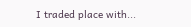I traded place with...